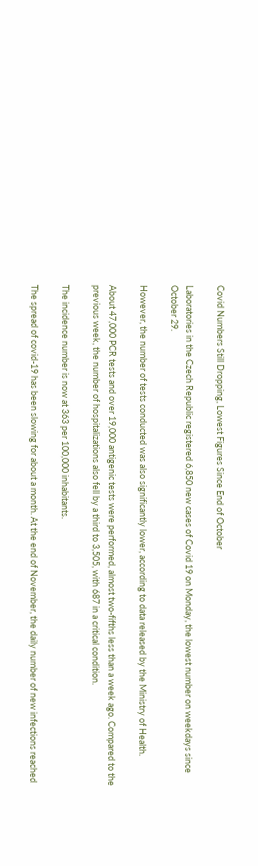Covid Numbers Still Dropping, Lowest Figures Since End of October

Laboratories in the Czech Republic registered 6,850 new cases of Covid 19 on Monday, the lowest number on weekdays since October 29.

However, the number of tests conducted was also significantly lower, according to data released by the Ministry of Health.

About 47,000 PCR tests and over 19,000 antigenic tests were performed, almost two-fifths less than a week ago. Compared to the previous week, the number of hospitalizations also fell by a third to 3,505, with 687 in a critical condition.

The incidence number is now at 363 per 100,000 inhabitants.

The spread of covid-19 has been slowing for about a month. At the end of November, the daily number of new infections reached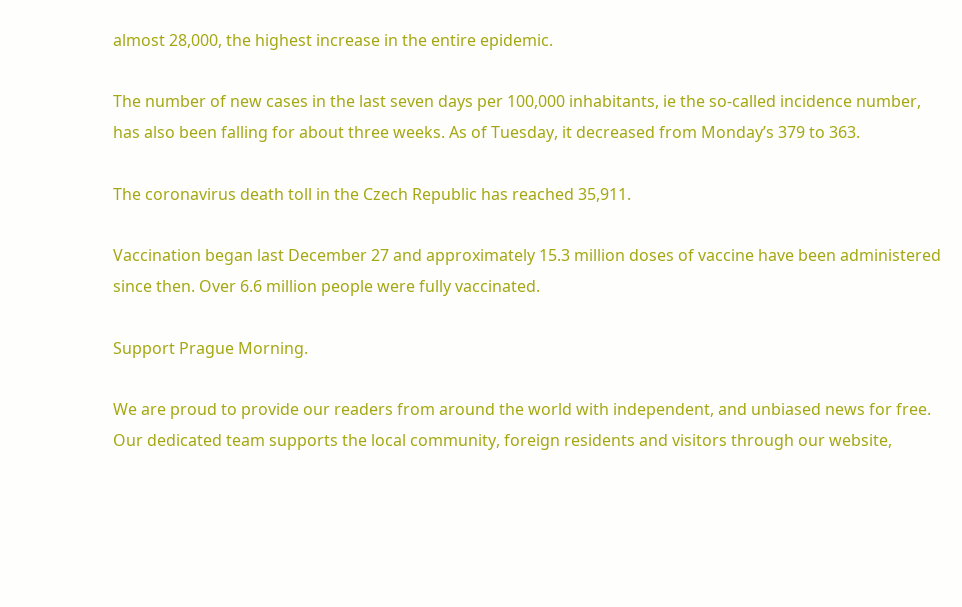almost 28,000, the highest increase in the entire epidemic.

The number of new cases in the last seven days per 100,000 inhabitants, ie the so-called incidence number, has also been falling for about three weeks. As of Tuesday, it decreased from Monday’s 379 to 363.

The coronavirus death toll in the Czech Republic has reached 35,911.

Vaccination began last December 27 and approximately 15.3 million doses of vaccine have been administered since then. Over 6.6 million people were fully vaccinated.

Support Prague Morning.

We are proud to provide our readers from around the world with independent, and unbiased news for free.
Our dedicated team supports the local community, foreign residents and visitors through our website,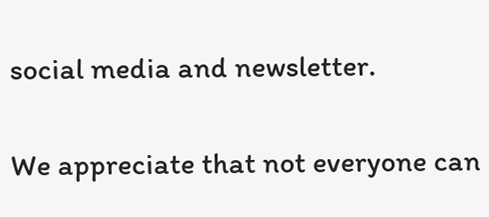social media and newsletter.

We appreciate that not everyone can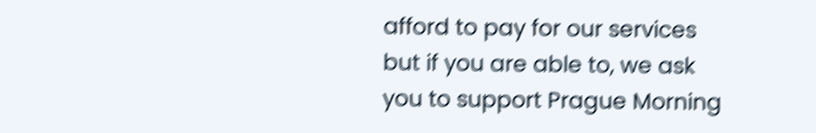afford to pay for our services but if you are able to, we ask you to support Prague Morning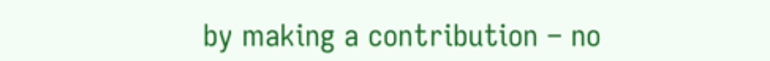by making a contribution – no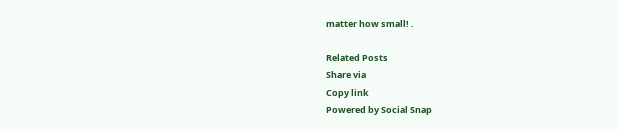matter how small! .

Related Posts
Share via
Copy link
Powered by Social Snap